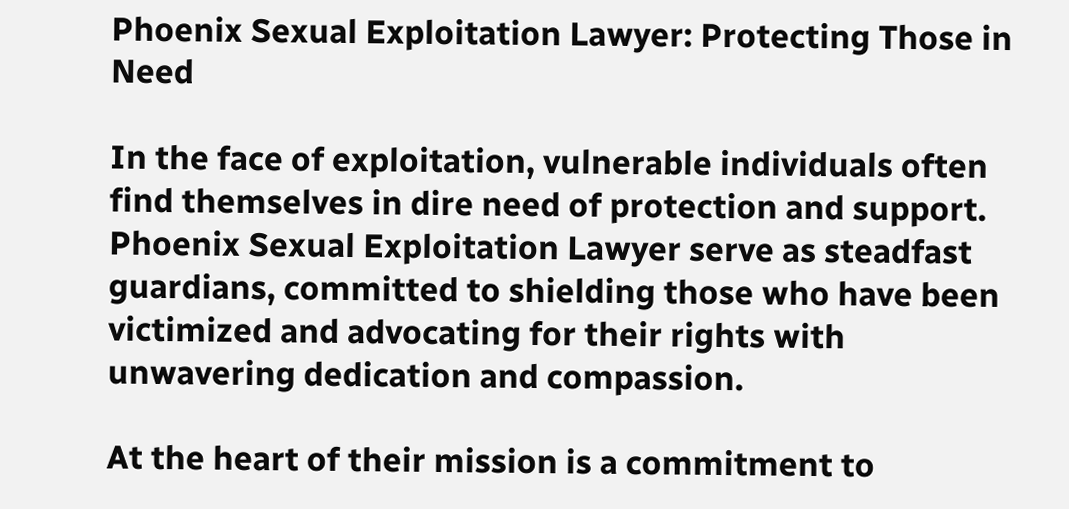Phoenix Sexual Exploitation Lawyer: Protecting Those in Need

In the face of exploitation, vulnerable individuals often find themselves in dire need of protection and support. Phoenix Sexual Exploitation Lawyer serve as steadfast guardians, committed to shielding those who have been victimized and advocating for their rights with unwavering dedication and compassion.

At the heart of their mission is a commitment to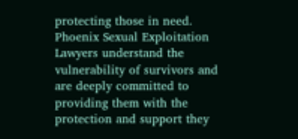protecting those in need. Phoenix Sexual Exploitation Lawyers understand the vulnerability of survivors and are deeply committed to providing them with the protection and support they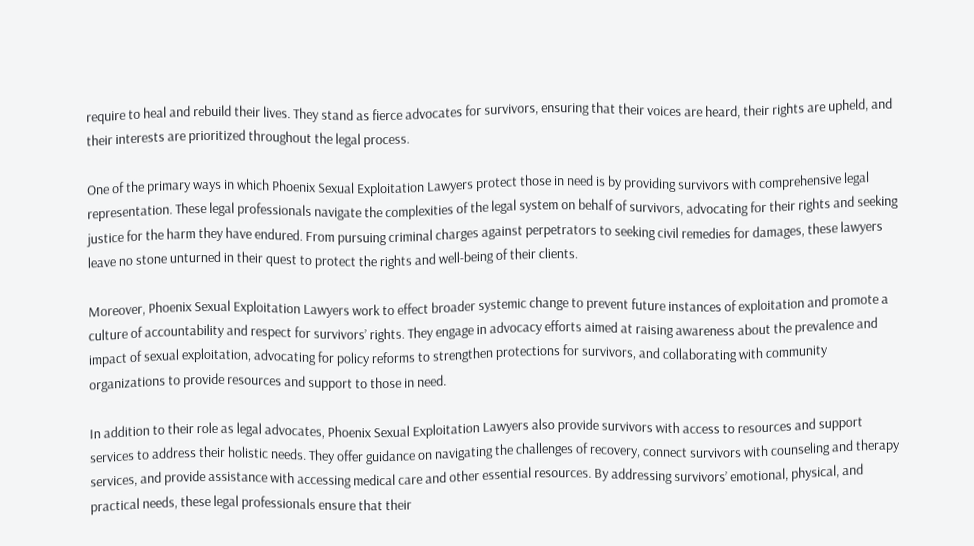require to heal and rebuild their lives. They stand as fierce advocates for survivors, ensuring that their voices are heard, their rights are upheld, and their interests are prioritized throughout the legal process.

One of the primary ways in which Phoenix Sexual Exploitation Lawyers protect those in need is by providing survivors with comprehensive legal representation. These legal professionals navigate the complexities of the legal system on behalf of survivors, advocating for their rights and seeking justice for the harm they have endured. From pursuing criminal charges against perpetrators to seeking civil remedies for damages, these lawyers leave no stone unturned in their quest to protect the rights and well-being of their clients.

Moreover, Phoenix Sexual Exploitation Lawyers work to effect broader systemic change to prevent future instances of exploitation and promote a culture of accountability and respect for survivors’ rights. They engage in advocacy efforts aimed at raising awareness about the prevalence and impact of sexual exploitation, advocating for policy reforms to strengthen protections for survivors, and collaborating with community organizations to provide resources and support to those in need.

In addition to their role as legal advocates, Phoenix Sexual Exploitation Lawyers also provide survivors with access to resources and support services to address their holistic needs. They offer guidance on navigating the challenges of recovery, connect survivors with counseling and therapy services, and provide assistance with accessing medical care and other essential resources. By addressing survivors’ emotional, physical, and practical needs, these legal professionals ensure that their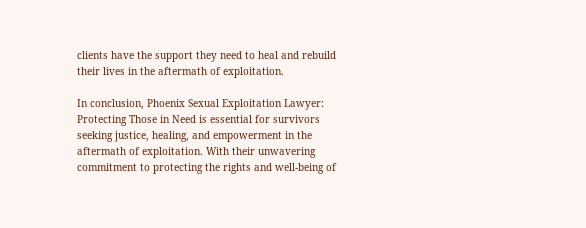clients have the support they need to heal and rebuild their lives in the aftermath of exploitation.

In conclusion, Phoenix Sexual Exploitation Lawyer: Protecting Those in Need is essential for survivors seeking justice, healing, and empowerment in the aftermath of exploitation. With their unwavering commitment to protecting the rights and well-being of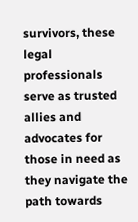survivors, these legal professionals serve as trusted allies and advocates for those in need as they navigate the path towards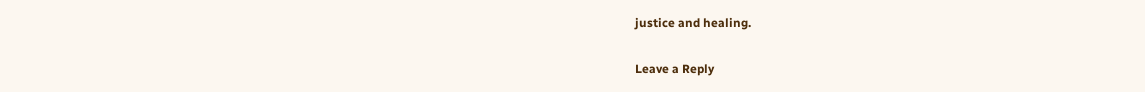justice and healing.

Leave a Reply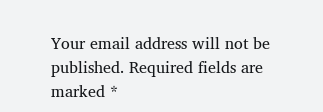Your email address will not be published. Required fields are marked *